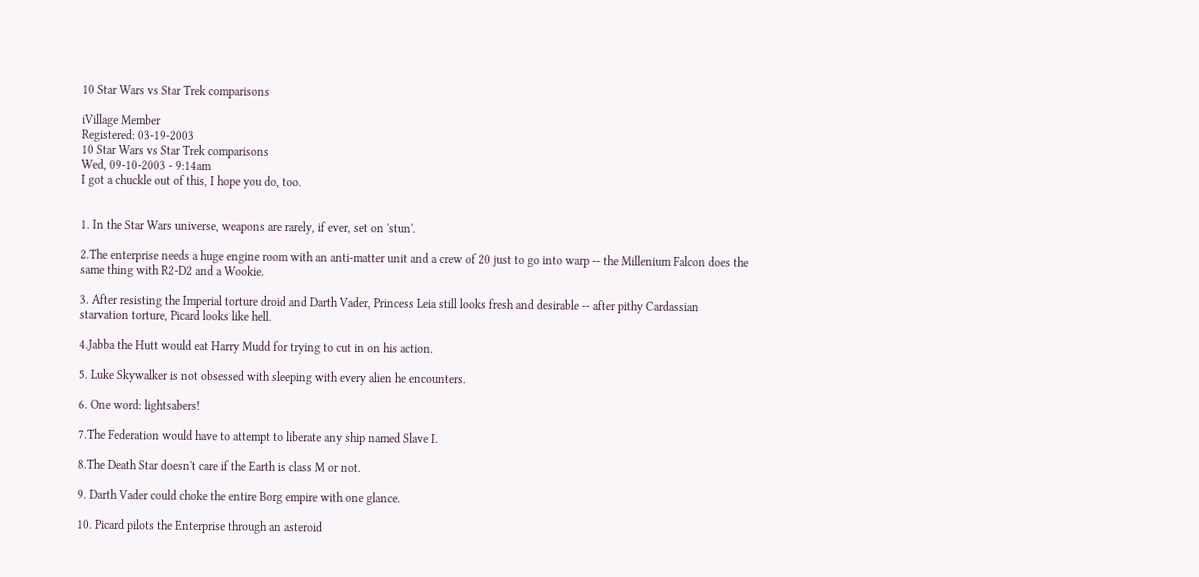10 Star Wars vs Star Trek comparisons

iVillage Member
Registered: 03-19-2003
10 Star Wars vs Star Trek comparisons
Wed, 09-10-2003 - 9:14am
I got a chuckle out of this, I hope you do, too.


1. In the Star Wars universe, weapons are rarely, if ever, set on 'stun'.

2.The enterprise needs a huge engine room with an anti-matter unit and a crew of 20 just to go into warp -- the Millenium Falcon does the same thing with R2-D2 and a Wookie.

3. After resisting the Imperial torture droid and Darth Vader, Princess Leia still looks fresh and desirable -- after pithy Cardassian starvation torture, Picard looks like hell.

4.Jabba the Hutt would eat Harry Mudd for trying to cut in on his action.

5. Luke Skywalker is not obsessed with sleeping with every alien he encounters.

6. One word: lightsabers!

7.The Federation would have to attempt to liberate any ship named Slave I.

8.The Death Star doesn't care if the Earth is class M or not.

9. Darth Vader could choke the entire Borg empire with one glance.

10. Picard pilots the Enterprise through an asteroid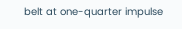belt at one-quarter impulse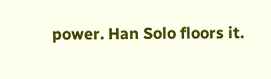power. Han Solo floors it.